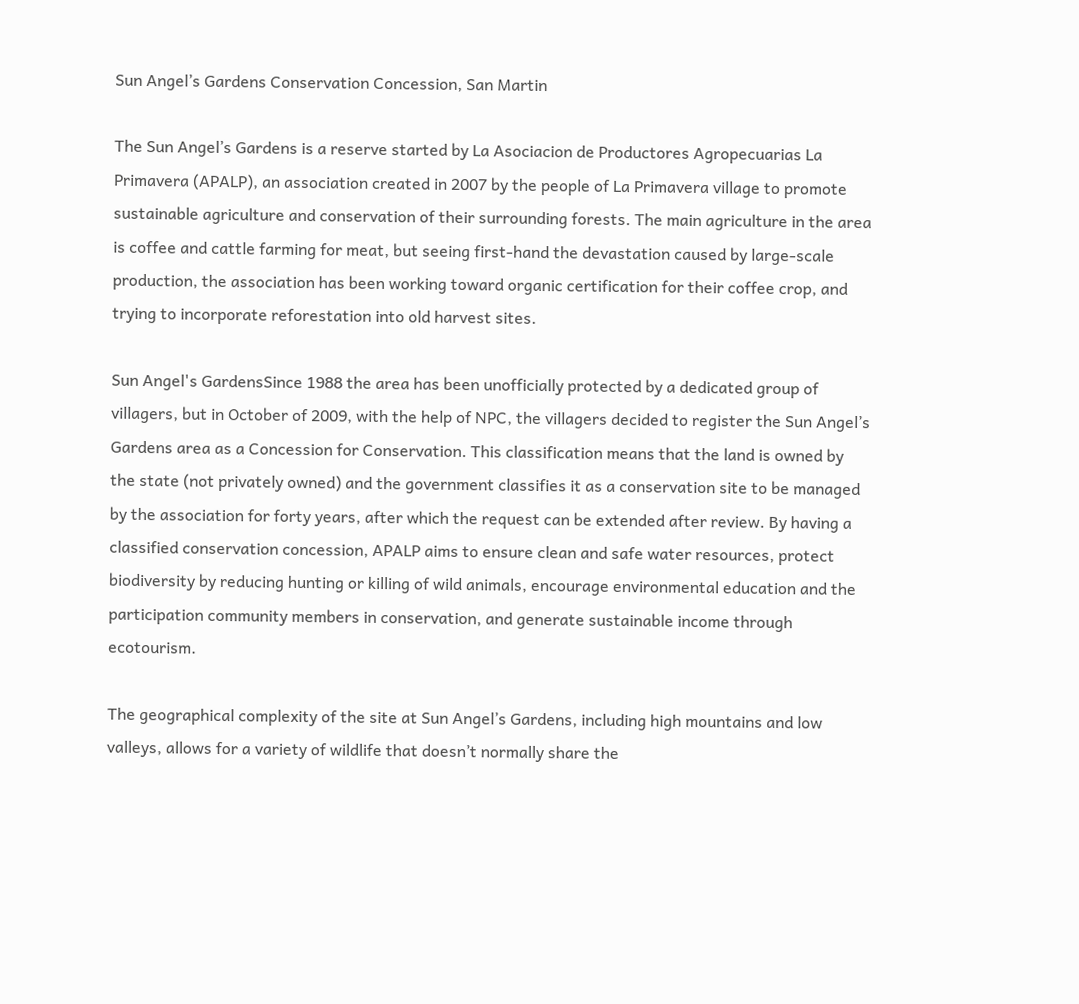Sun Angel’s Gardens Conservation Concession, San Martin

The Sun Angel’s Gardens is a reserve started by La Asociacion de Productores Agropecuarias La Primavera (APALP), an association created in 2007 by the people of La Primavera village to promote sustainable agriculture and conservation of their surrounding forests. The main agriculture in the area is coffee and cattle farming for meat, but seeing first-hand the devastation caused by large-scale production, the association has been working toward organic certification for their coffee crop, and trying to incorporate reforestation into old harvest sites.

Sun Angel's GardensSince 1988 the area has been unofficially protected by a dedicated group of villagers, but in October of 2009, with the help of NPC, the villagers decided to register the Sun Angel’s Gardens area as a Concession for Conservation. This classification means that the land is owned by the state (not privately owned) and the government classifies it as a conservation site to be managed by the association for forty years, after which the request can be extended after review. By having a classified conservation concession, APALP aims to ensure clean and safe water resources, protect biodiversity by reducing hunting or killing of wild animals, encourage environmental education and the participation community members in conservation, and generate sustainable income through ecotourism.

The geographical complexity of the site at Sun Angel’s Gardens, including high mountains and low valleys, allows for a variety of wildlife that doesn’t normally share the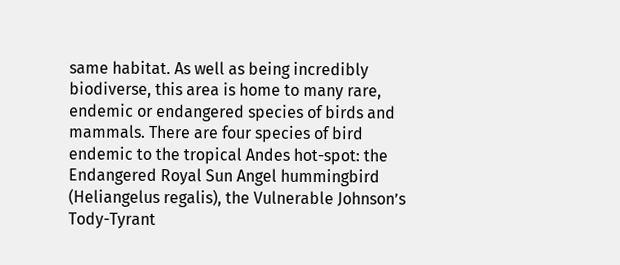same habitat. As well as being incredibly biodiverse, this area is home to many rare, endemic or endangered species of birds and mammals. There are four species of bird endemic to the tropical Andes hot-spot: the Endangered Royal Sun Angel hummingbird (Heliangelus regalis), the Vulnerable Johnson’s Tody-Tyrant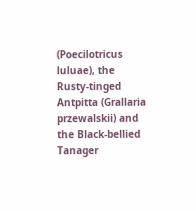(Poecilotricus luluae), the Rusty-tinged Antpitta (Grallaria przewalskii) and the Black-bellied Tanager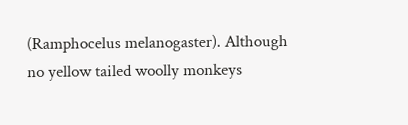(Ramphocelus melanogaster). Although no yellow tailed woolly monkeys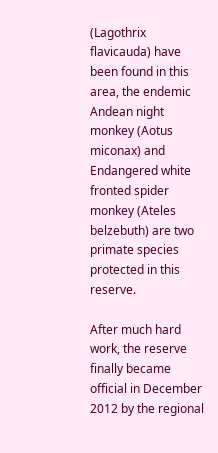(Lagothrix flavicauda) have been found in this area, the endemic Andean night monkey (Aotus miconax) and Endangered white fronted spider monkey (Ateles belzebuth) are two primate species protected in this reserve.

After much hard work, the reserve finally became official in December 2012 by the regional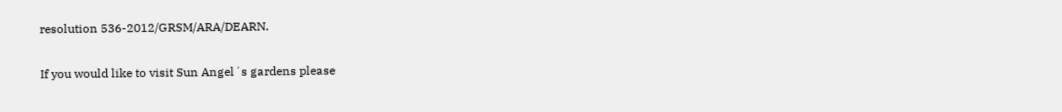resolution 536-2012/GRSM/ARA/DEARN.

If you would like to visit Sun Angel´s gardens please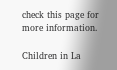check this page for more information.

Children in La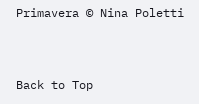Primavera © Nina Poletti


Back to Top